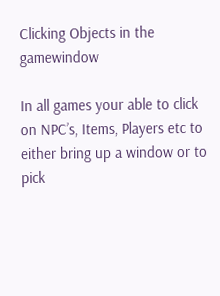Clicking Objects in the gamewindow

In all games your able to click on NPC’s, Items, Players etc to either bring up a window or to pick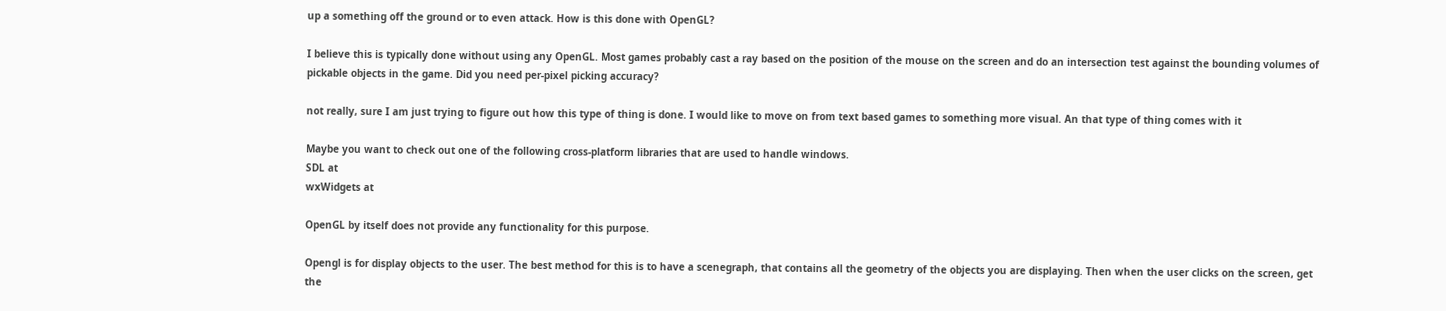up a something off the ground or to even attack. How is this done with OpenGL?

I believe this is typically done without using any OpenGL. Most games probably cast a ray based on the position of the mouse on the screen and do an intersection test against the bounding volumes of pickable objects in the game. Did you need per-pixel picking accuracy?

not really, sure I am just trying to figure out how this type of thing is done. I would like to move on from text based games to something more visual. An that type of thing comes with it

Maybe you want to check out one of the following cross-platform libraries that are used to handle windows.
SDL at
wxWidgets at

OpenGL by itself does not provide any functionality for this purpose.

Opengl is for display objects to the user. The best method for this is to have a scenegraph, that contains all the geometry of the objects you are displaying. Then when the user clicks on the screen, get the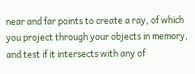near and far points to create a ray, of which you project through your objects in memory, and test if it intersects with any of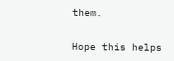them.

Hope this helps